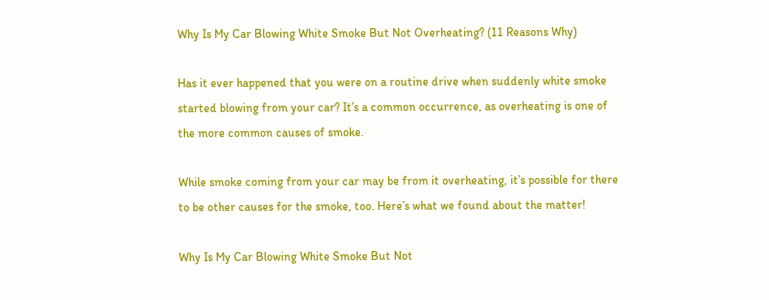Why Is My Car Blowing White Smoke But Not Overheating? (11 Reasons Why)

Has it ever happened that you were on a routine drive when suddenly white smoke started blowing from your car? It’s a common occurrence, as overheating is one of the more common causes of smoke.

While smoke coming from your car may be from it overheating, it’s possible for there to be other causes for the smoke, too. Here’s what we found about the matter!

Why Is My Car Blowing White Smoke But Not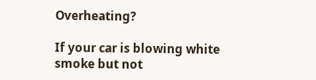Overheating?

If your car is blowing white smoke but not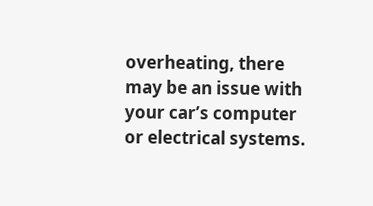overheating, there may be an issue with your car’s computer or electrical systems.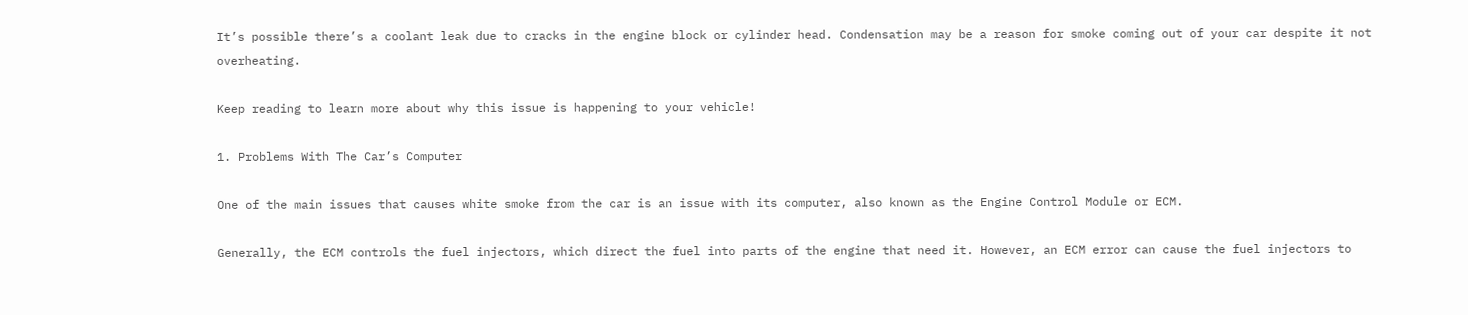It’s possible there’s a coolant leak due to cracks in the engine block or cylinder head. Condensation may be a reason for smoke coming out of your car despite it not overheating.

Keep reading to learn more about why this issue is happening to your vehicle!

1. Problems With The Car’s Computer

One of the main issues that causes white smoke from the car is an issue with its computer, also known as the Engine Control Module or ECM.

Generally, the ECM controls the fuel injectors, which direct the fuel into parts of the engine that need it. However, an ECM error can cause the fuel injectors to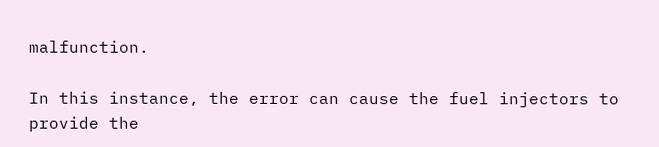malfunction.

In this instance, the error can cause the fuel injectors to provide the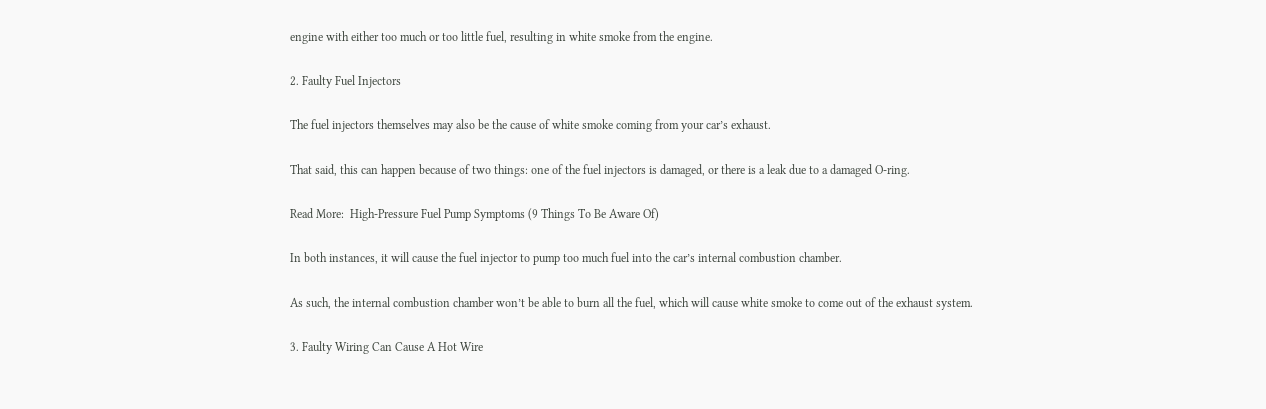engine with either too much or too little fuel, resulting in white smoke from the engine.

2. Faulty Fuel Injectors

The fuel injectors themselves may also be the cause of white smoke coming from your car’s exhaust.

That said, this can happen because of two things: one of the fuel injectors is damaged, or there is a leak due to a damaged O-ring.

Read More:  High-Pressure Fuel Pump Symptoms (9 Things To Be Aware Of)

In both instances, it will cause the fuel injector to pump too much fuel into the car’s internal combustion chamber.

As such, the internal combustion chamber won’t be able to burn all the fuel, which will cause white smoke to come out of the exhaust system.

3. Faulty Wiring Can Cause A Hot Wire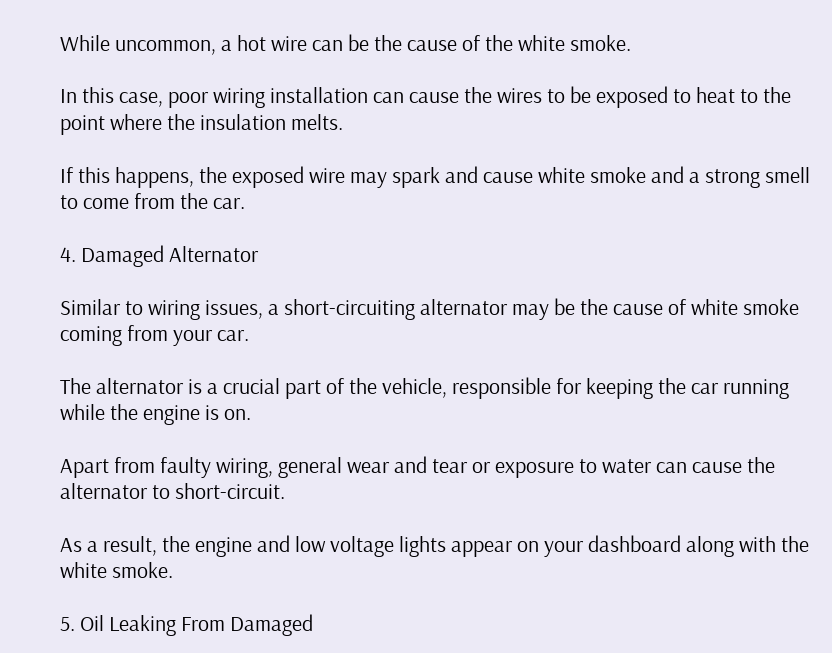While uncommon, a hot wire can be the cause of the white smoke.

In this case, poor wiring installation can cause the wires to be exposed to heat to the point where the insulation melts.

If this happens, the exposed wire may spark and cause white smoke and a strong smell to come from the car.

4. Damaged Alternator

Similar to wiring issues, a short-circuiting alternator may be the cause of white smoke coming from your car.

The alternator is a crucial part of the vehicle, responsible for keeping the car running while the engine is on.

Apart from faulty wiring, general wear and tear or exposure to water can cause the alternator to short-circuit.

As a result, the engine and low voltage lights appear on your dashboard along with the white smoke.

5. Oil Leaking From Damaged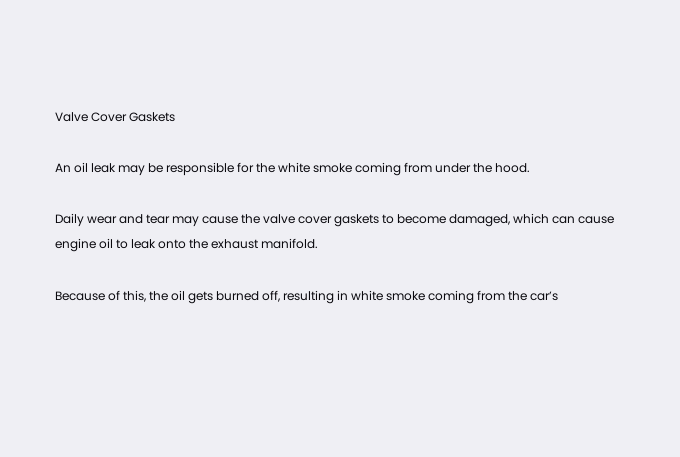Valve Cover Gaskets

An oil leak may be responsible for the white smoke coming from under the hood.

Daily wear and tear may cause the valve cover gaskets to become damaged, which can cause engine oil to leak onto the exhaust manifold.

Because of this, the oil gets burned off, resulting in white smoke coming from the car’s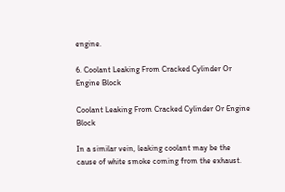engine.

6. Coolant Leaking From Cracked Cylinder Or Engine Block

Coolant Leaking From Cracked Cylinder Or Engine Block

In a similar vein, leaking coolant may be the cause of white smoke coming from the exhaust.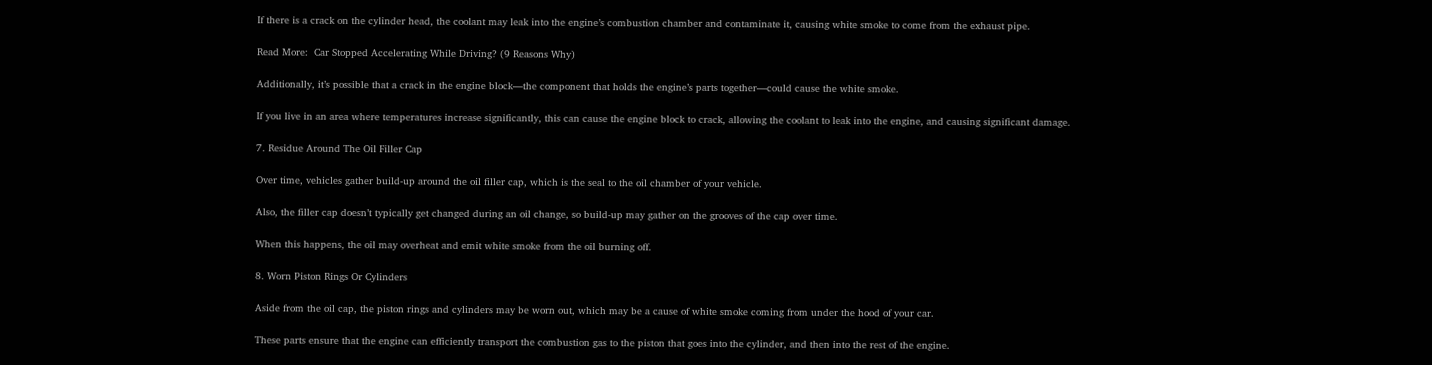If there is a crack on the cylinder head, the coolant may leak into the engine’s combustion chamber and contaminate it, causing white smoke to come from the exhaust pipe.

Read More:  Car Stopped Accelerating While Driving? (9 Reasons Why)

Additionally, it’s possible that a crack in the engine block—the component that holds the engine’s parts together—could cause the white smoke.

If you live in an area where temperatures increase significantly, this can cause the engine block to crack, allowing the coolant to leak into the engine, and causing significant damage.

7. Residue Around The Oil Filler Cap

Over time, vehicles gather build-up around the oil filler cap, which is the seal to the oil chamber of your vehicle.

Also, the filler cap doesn’t typically get changed during an oil change, so build-up may gather on the grooves of the cap over time.

When this happens, the oil may overheat and emit white smoke from the oil burning off.

8. Worn Piston Rings Or Cylinders

Aside from the oil cap, the piston rings and cylinders may be worn out, which may be a cause of white smoke coming from under the hood of your car.

These parts ensure that the engine can efficiently transport the combustion gas to the piston that goes into the cylinder, and then into the rest of the engine.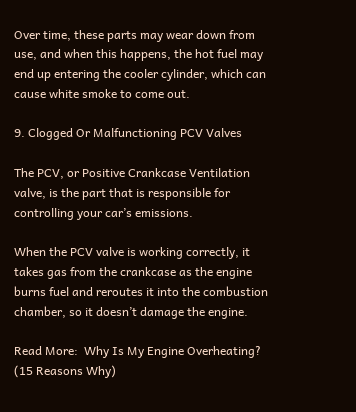Over time, these parts may wear down from use, and when this happens, the hot fuel may end up entering the cooler cylinder, which can cause white smoke to come out.

9. Clogged Or Malfunctioning PCV Valves

The PCV, or Positive Crankcase Ventilation valve, is the part that is responsible for controlling your car’s emissions.

When the PCV valve is working correctly, it takes gas from the crankcase as the engine burns fuel and reroutes it into the combustion chamber, so it doesn’t damage the engine.

Read More:  Why Is My Engine Overheating? (15 Reasons Why)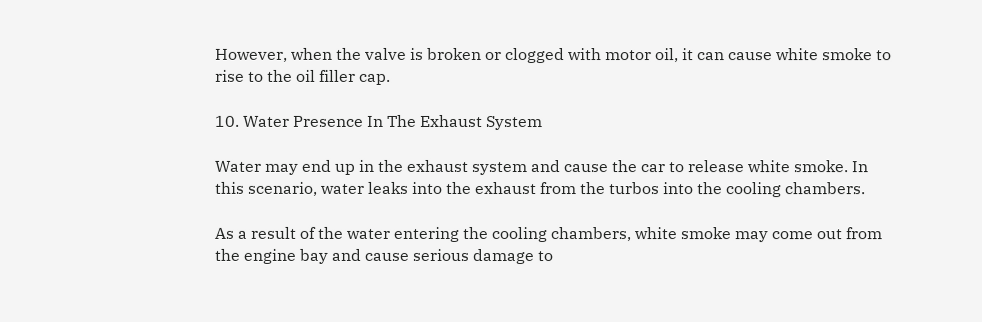However, when the valve is broken or clogged with motor oil, it can cause white smoke to rise to the oil filler cap.

10. Water Presence In The Exhaust System

Water may end up in the exhaust system and cause the car to release white smoke. In this scenario, water leaks into the exhaust from the turbos into the cooling chambers.

As a result of the water entering the cooling chambers, white smoke may come out from the engine bay and cause serious damage to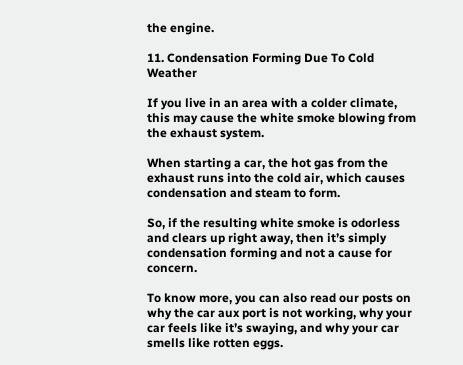the engine.

11. Condensation Forming Due To Cold Weather

If you live in an area with a colder climate, this may cause the white smoke blowing from the exhaust system.

When starting a car, the hot gas from the exhaust runs into the cold air, which causes condensation and steam to form.

So, if the resulting white smoke is odorless and clears up right away, then it’s simply condensation forming and not a cause for concern.

To know more, you can also read our posts on why the car aux port is not working, why your car feels like it’s swaying, and why your car smells like rotten eggs.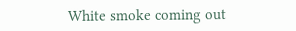White smoke coming out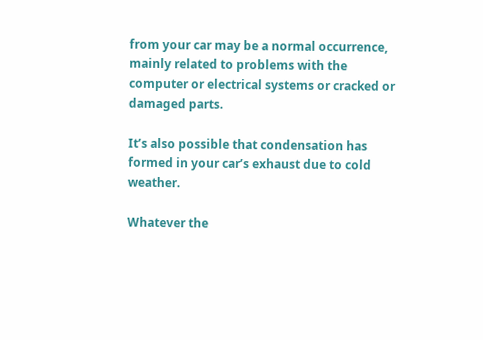from your car may be a normal occurrence, mainly related to problems with the computer or electrical systems or cracked or damaged parts.

It’s also possible that condensation has formed in your car’s exhaust due to cold weather.

Whatever the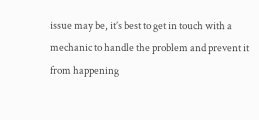issue may be, it’s best to get in touch with a mechanic to handle the problem and prevent it from happening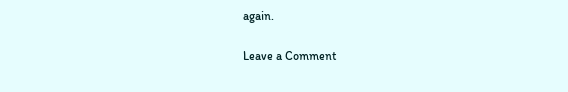again.

Leave a Comment